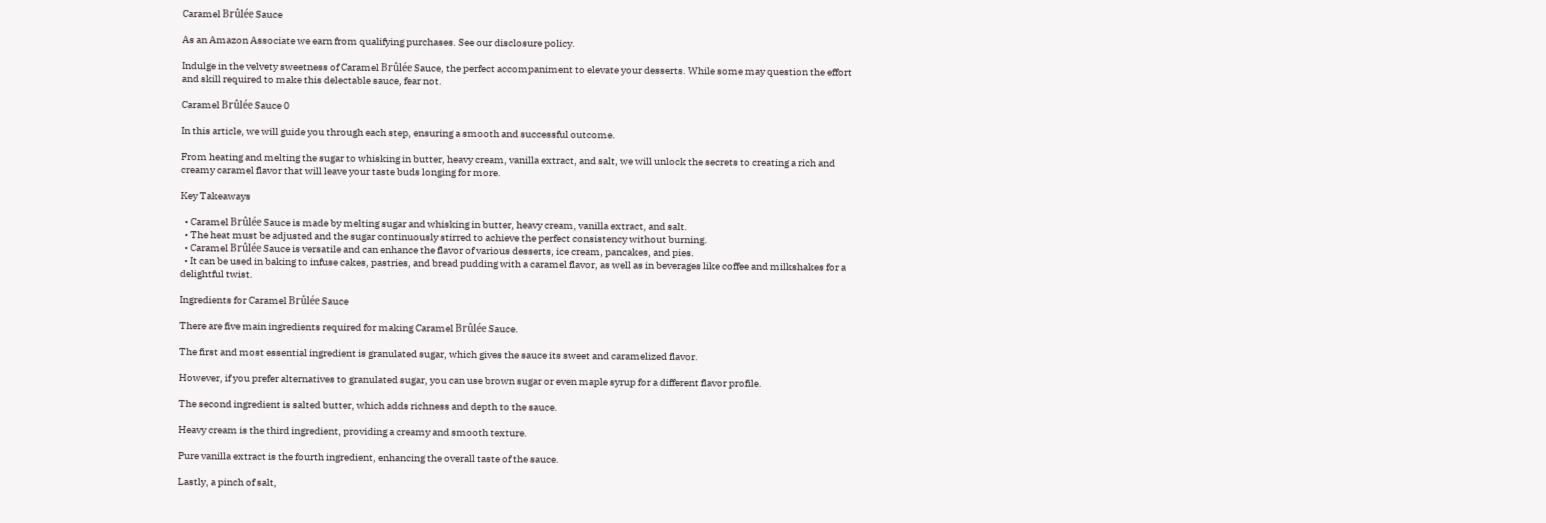Caramel Brûlée Sauce

As an Amazon Associate we earn from qualifying purchases. See our disclosure policy.

Indulge in the velvety sweetness of Caramel Brûlée Sauce, the perfect accompaniment to elevate your desserts. While some may question the effort and skill required to make this delectable sauce, fear not.

Caramel Brûlée Sauce 0

In this article, we will guide you through each step, ensuring a smooth and successful outcome.

From heating and melting the sugar to whisking in butter, heavy cream, vanilla extract, and salt, we will unlock the secrets to creating a rich and creamy caramel flavor that will leave your taste buds longing for more.

Key Takeaways

  • Caramel Brûlée Sauce is made by melting sugar and whisking in butter, heavy cream, vanilla extract, and salt.
  • The heat must be adjusted and the sugar continuously stirred to achieve the perfect consistency without burning.
  • Caramel Brûlée Sauce is versatile and can enhance the flavor of various desserts, ice cream, pancakes, and pies.
  • It can be used in baking to infuse cakes, pastries, and bread pudding with a caramel flavor, as well as in beverages like coffee and milkshakes for a delightful twist.

Ingredients for Caramel Brûlée Sauce

There are five main ingredients required for making Caramel Brûlée Sauce.

The first and most essential ingredient is granulated sugar, which gives the sauce its sweet and caramelized flavor.

However, if you prefer alternatives to granulated sugar, you can use brown sugar or even maple syrup for a different flavor profile.

The second ingredient is salted butter, which adds richness and depth to the sauce.

Heavy cream is the third ingredient, providing a creamy and smooth texture.

Pure vanilla extract is the fourth ingredient, enhancing the overall taste of the sauce.

Lastly, a pinch of salt,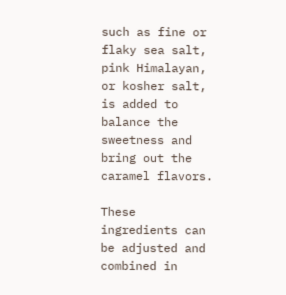such as fine or flaky sea salt, pink Himalayan, or kosher salt, is added to balance the sweetness and bring out the caramel flavors.

These ingredients can be adjusted and combined in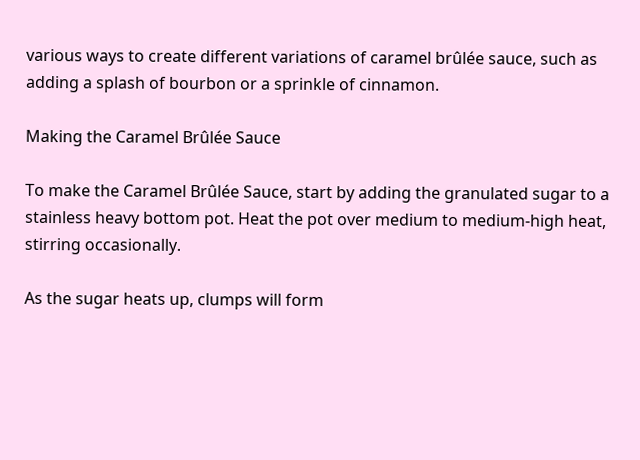various ways to create different variations of caramel brûlée sauce, such as adding a splash of bourbon or a sprinkle of cinnamon.

Making the Caramel Brûlée Sauce

To make the Caramel Brûlée Sauce, start by adding the granulated sugar to a stainless heavy bottom pot. Heat the pot over medium to medium-high heat, stirring occasionally.

As the sugar heats up, clumps will form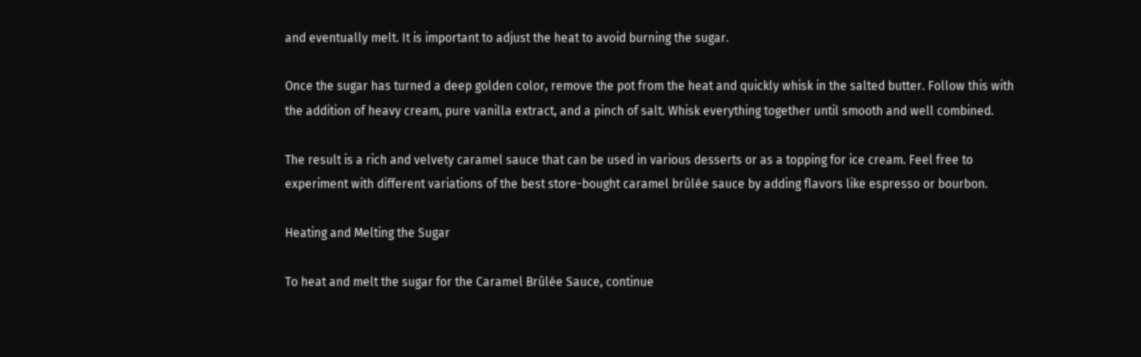and eventually melt. It is important to adjust the heat to avoid burning the sugar.

Once the sugar has turned a deep golden color, remove the pot from the heat and quickly whisk in the salted butter. Follow this with the addition of heavy cream, pure vanilla extract, and a pinch of salt. Whisk everything together until smooth and well combined.

The result is a rich and velvety caramel sauce that can be used in various desserts or as a topping for ice cream. Feel free to experiment with different variations of the best store-bought caramel brûlée sauce by adding flavors like espresso or bourbon.

Heating and Melting the Sugar

To heat and melt the sugar for the Caramel Brûlée Sauce, continue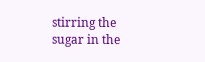stirring the sugar in the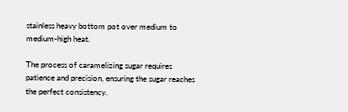stainless heavy bottom pot over medium to medium-high heat.

The process of caramelizing sugar requires patience and precision, ensuring the sugar reaches the perfect consistency.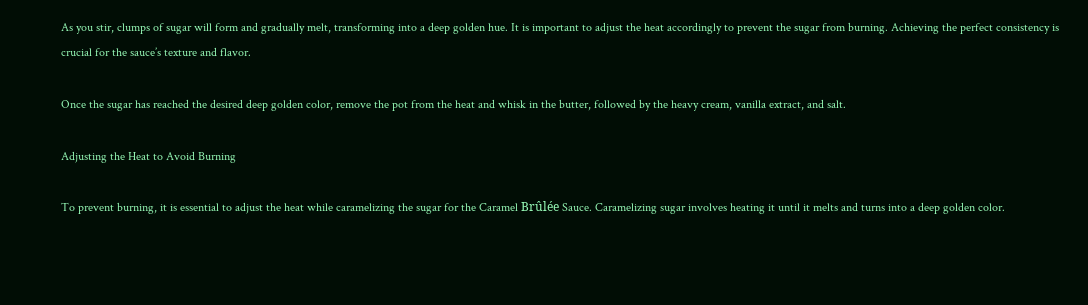As you stir, clumps of sugar will form and gradually melt, transforming into a deep golden hue. It is important to adjust the heat accordingly to prevent the sugar from burning. Achieving the perfect consistency is crucial for the sauce’s texture and flavor.

Once the sugar has reached the desired deep golden color, remove the pot from the heat and whisk in the butter, followed by the heavy cream, vanilla extract, and salt.

Adjusting the Heat to Avoid Burning

To prevent burning, it is essential to adjust the heat while caramelizing the sugar for the Caramel Brûlée Sauce. Caramelizing sugar involves heating it until it melts and turns into a deep golden color.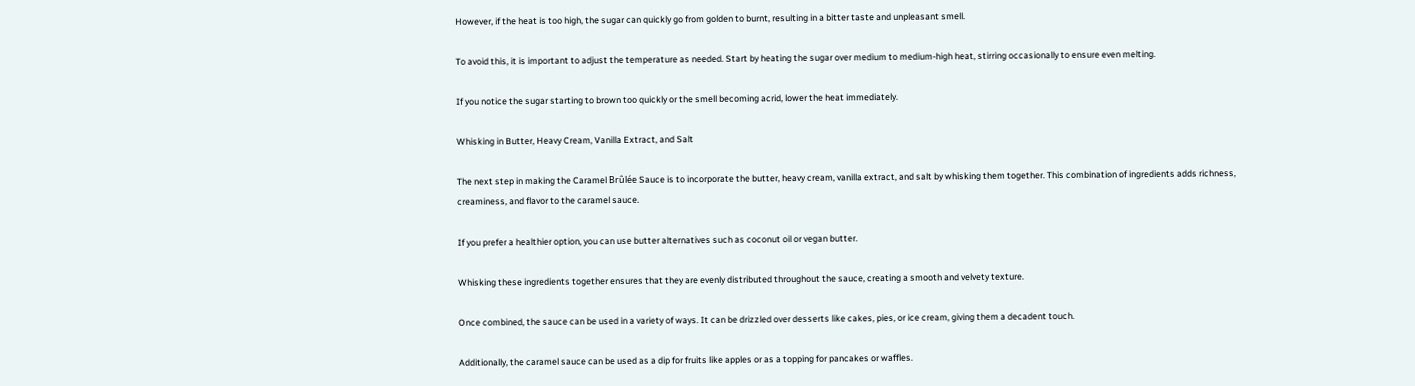However, if the heat is too high, the sugar can quickly go from golden to burnt, resulting in a bitter taste and unpleasant smell.

To avoid this, it is important to adjust the temperature as needed. Start by heating the sugar over medium to medium-high heat, stirring occasionally to ensure even melting.

If you notice the sugar starting to brown too quickly or the smell becoming acrid, lower the heat immediately.

Whisking in Butter, Heavy Cream, Vanilla Extract, and Salt

The next step in making the Caramel Brûlée Sauce is to incorporate the butter, heavy cream, vanilla extract, and salt by whisking them together. This combination of ingredients adds richness, creaminess, and flavor to the caramel sauce.

If you prefer a healthier option, you can use butter alternatives such as coconut oil or vegan butter.

Whisking these ingredients together ensures that they are evenly distributed throughout the sauce, creating a smooth and velvety texture.

Once combined, the sauce can be used in a variety of ways. It can be drizzled over desserts like cakes, pies, or ice cream, giving them a decadent touch.

Additionally, the caramel sauce can be used as a dip for fruits like apples or as a topping for pancakes or waffles.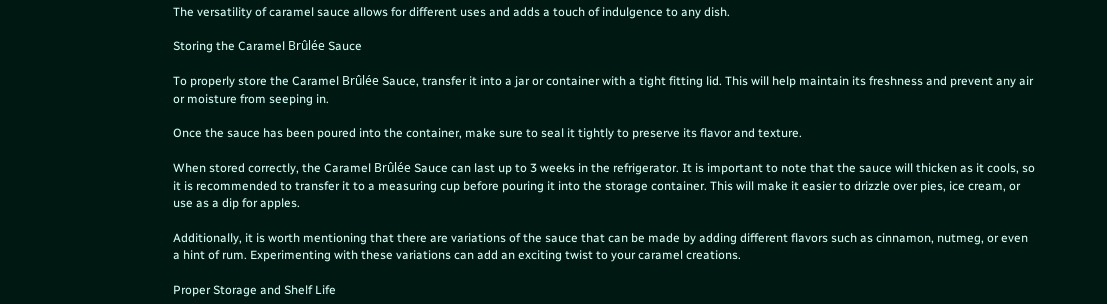The versatility of caramel sauce allows for different uses and adds a touch of indulgence to any dish.

Storing the Caramel Brûlée Sauce

To properly store the Caramel Brûlée Sauce, transfer it into a jar or container with a tight fitting lid. This will help maintain its freshness and prevent any air or moisture from seeping in.

Once the sauce has been poured into the container, make sure to seal it tightly to preserve its flavor and texture.

When stored correctly, the Caramel Brûlée Sauce can last up to 3 weeks in the refrigerator. It is important to note that the sauce will thicken as it cools, so it is recommended to transfer it to a measuring cup before pouring it into the storage container. This will make it easier to drizzle over pies, ice cream, or use as a dip for apples.

Additionally, it is worth mentioning that there are variations of the sauce that can be made by adding different flavors such as cinnamon, nutmeg, or even a hint of rum. Experimenting with these variations can add an exciting twist to your caramel creations.

Proper Storage and Shelf Life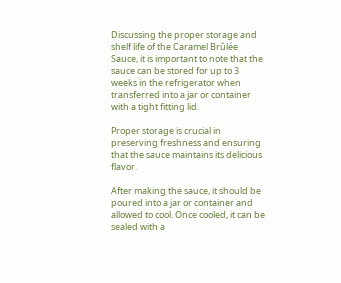Discussing the proper storage and shelf life of the Caramel Brûlée Sauce, it is important to note that the sauce can be stored for up to 3 weeks in the refrigerator when transferred into a jar or container with a tight fitting lid.

Proper storage is crucial in preserving freshness and ensuring that the sauce maintains its delicious flavor.

After making the sauce, it should be poured into a jar or container and allowed to cool. Once cooled, it can be sealed with a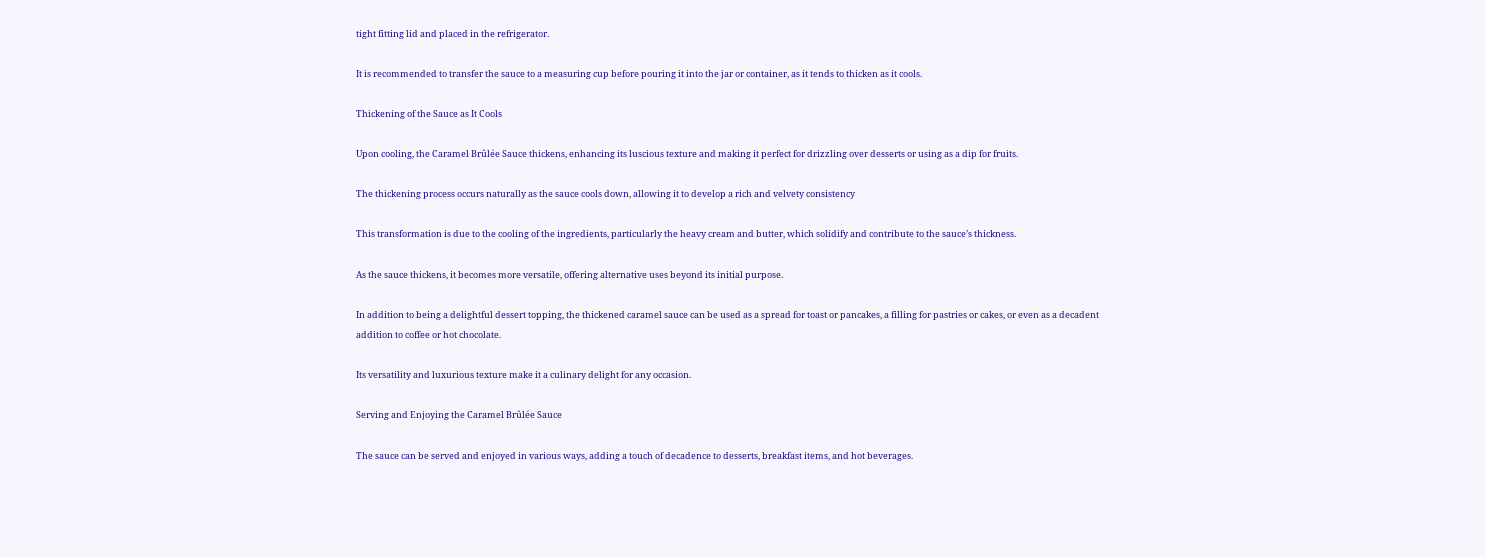tight fitting lid and placed in the refrigerator.

It is recommended to transfer the sauce to a measuring cup before pouring it into the jar or container, as it tends to thicken as it cools.

Thickening of the Sauce as It Cools

Upon cooling, the Caramel Brûlée Sauce thickens, enhancing its luscious texture and making it perfect for drizzling over desserts or using as a dip for fruits.

The thickening process occurs naturally as the sauce cools down, allowing it to develop a rich and velvety consistency

This transformation is due to the cooling of the ingredients, particularly the heavy cream and butter, which solidify and contribute to the sauce’s thickness.

As the sauce thickens, it becomes more versatile, offering alternative uses beyond its initial purpose.

In addition to being a delightful dessert topping, the thickened caramel sauce can be used as a spread for toast or pancakes, a filling for pastries or cakes, or even as a decadent addition to coffee or hot chocolate.

Its versatility and luxurious texture make it a culinary delight for any occasion.

Serving and Enjoying the Caramel Brûlée Sauce

The sauce can be served and enjoyed in various ways, adding a touch of decadence to desserts, breakfast items, and hot beverages.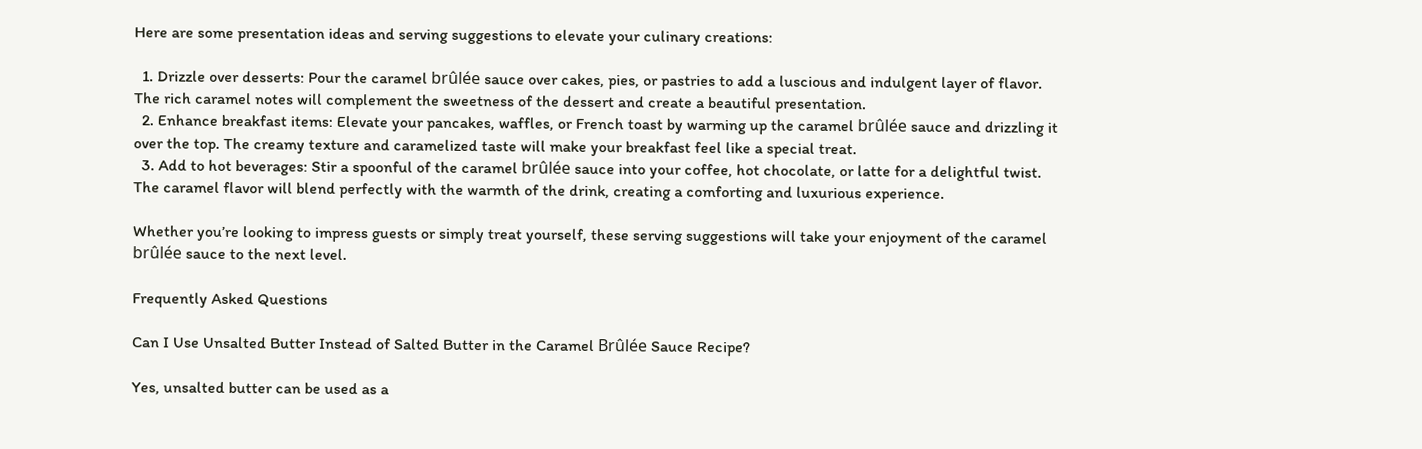Here are some presentation ideas and serving suggestions to elevate your culinary creations:

  1. Drizzle over desserts: Pour the caramel brûlée sauce over cakes, pies, or pastries to add a luscious and indulgent layer of flavor. The rich caramel notes will complement the sweetness of the dessert and create a beautiful presentation.
  2. Enhance breakfast items: Elevate your pancakes, waffles, or French toast by warming up the caramel brûlée sauce and drizzling it over the top. The creamy texture and caramelized taste will make your breakfast feel like a special treat.
  3. Add to hot beverages: Stir a spoonful of the caramel brûlée sauce into your coffee, hot chocolate, or latte for a delightful twist. The caramel flavor will blend perfectly with the warmth of the drink, creating a comforting and luxurious experience.

Whether you’re looking to impress guests or simply treat yourself, these serving suggestions will take your enjoyment of the caramel brûlée sauce to the next level.

Frequently Asked Questions

Can I Use Unsalted Butter Instead of Salted Butter in the Caramel Brûlée Sauce Recipe?

Yes, unsalted butter can be used as a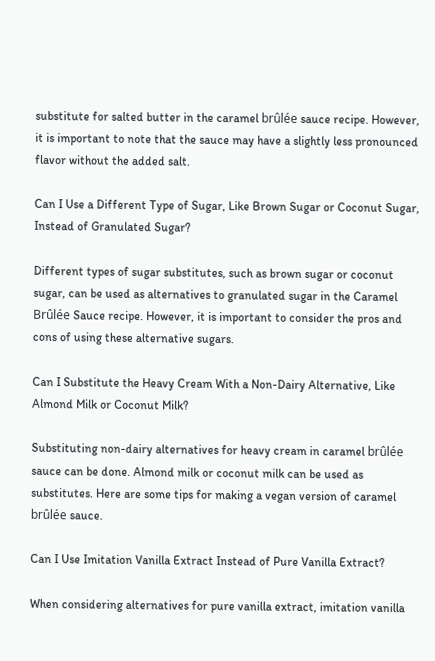substitute for salted butter in the caramel brûlée sauce recipe. However, it is important to note that the sauce may have a slightly less pronounced flavor without the added salt.

Can I Use a Different Type of Sugar, Like Brown Sugar or Coconut Sugar, Instead of Granulated Sugar?

Different types of sugar substitutes, such as brown sugar or coconut sugar, can be used as alternatives to granulated sugar in the Caramel Brûlée Sauce recipe. However, it is important to consider the pros and cons of using these alternative sugars.

Can I Substitute the Heavy Cream With a Non-Dairy Alternative, Like Almond Milk or Coconut Milk?

Substituting non-dairy alternatives for heavy cream in caramel brûlée sauce can be done. Almond milk or coconut milk can be used as substitutes. Here are some tips for making a vegan version of caramel brûlée sauce.

Can I Use Imitation Vanilla Extract Instead of Pure Vanilla Extract?

When considering alternatives for pure vanilla extract, imitation vanilla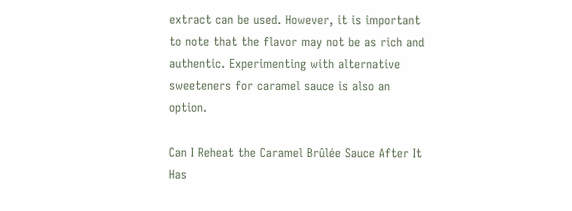extract can be used. However, it is important to note that the flavor may not be as rich and authentic. Experimenting with alternative sweeteners for caramel sauce is also an option.

Can I Reheat the Caramel Brûlée Sauce After It Has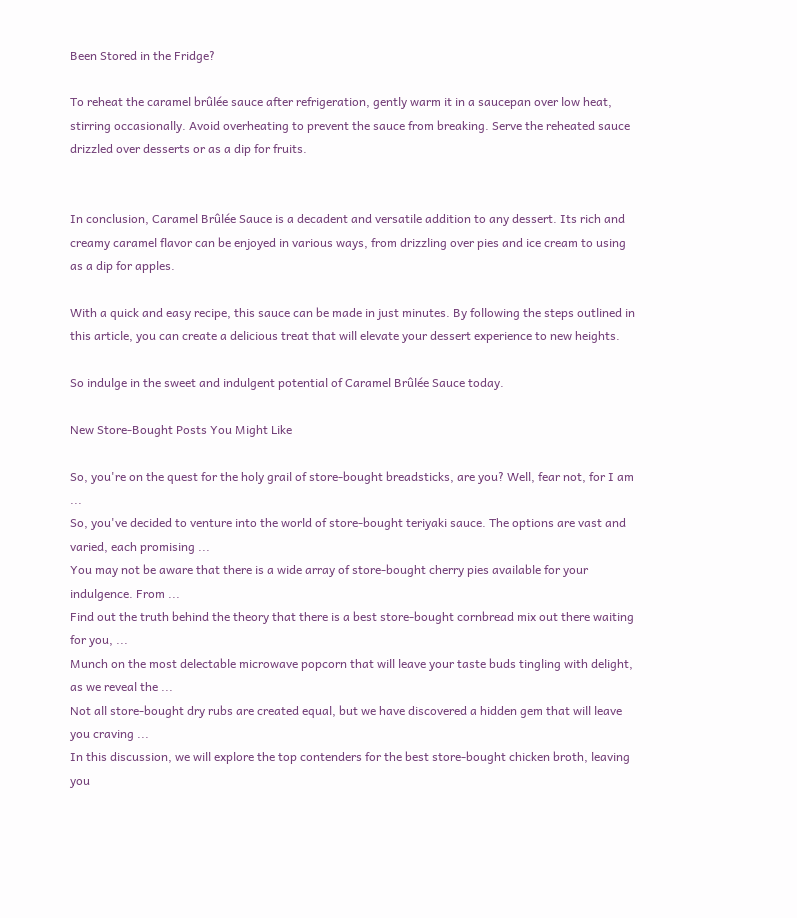Been Stored in the Fridge?

To reheat the caramel brûlée sauce after refrigeration, gently warm it in a saucepan over low heat, stirring occasionally. Avoid overheating to prevent the sauce from breaking. Serve the reheated sauce drizzled over desserts or as a dip for fruits.


In conclusion, Caramel Brûlée Sauce is a decadent and versatile addition to any dessert. Its rich and creamy caramel flavor can be enjoyed in various ways, from drizzling over pies and ice cream to using as a dip for apples.

With a quick and easy recipe, this sauce can be made in just minutes. By following the steps outlined in this article, you can create a delicious treat that will elevate your dessert experience to new heights.

So indulge in the sweet and indulgent potential of Caramel Brûlée Sauce today.

New Store-Bought Posts You Might Like

So, you're on the quest for the holy grail of store-bought breadsticks, are you? Well, fear not, for I am ...
So, you've decided to venture into the world of store-bought teriyaki sauce. The options are vast and varied, each promising ...
You may not be aware that there is a wide array of store-bought cherry pies available for your indulgence. From ...
Find out the truth behind the theory that there is a best store-bought cornbread mix out there waiting for you, ...
Munch on the most delectable microwave popcorn that will leave your taste buds tingling with delight, as we reveal the ...
Not all store-bought dry rubs are created equal, but we have discovered a hidden gem that will leave you craving ...
In this discussion, we will explore the top contenders for the best store-bought chicken broth, leaving you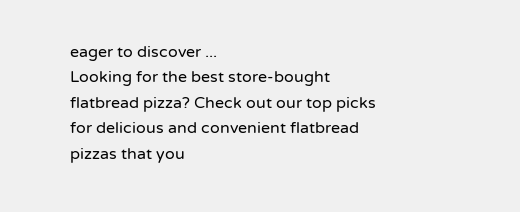eager to discover ...
Looking for the best store-bought flatbread pizza? Check out our top picks for delicious and convenient flatbread pizzas that you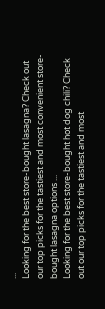...
Looking for the best store-bought lasagna? Check out our top picks for the tastiest and most convenient store-bought lasagna options ...
Looking for the best store-bought hot dog chili? Check out our top picks for the tastiest and most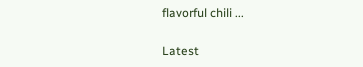flavorful chili ...

Latest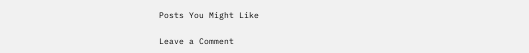Posts You Might Like

Leave a Comment